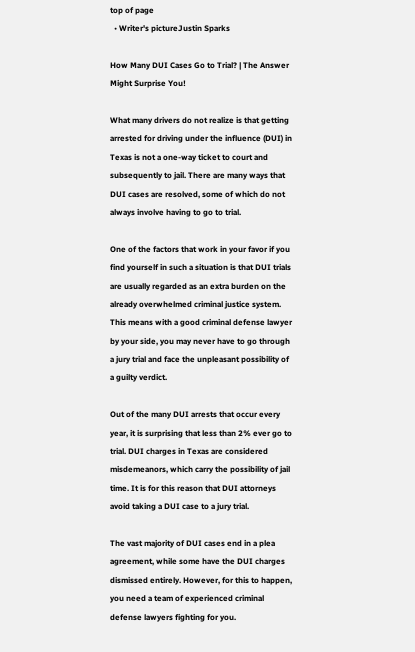top of page
  • Writer's pictureJustin Sparks

How Many DUI Cases Go to Trial? | The Answer Might Surprise You!

What many drivers do not realize is that getting arrested for driving under the influence (DUI) in Texas is not a one-way ticket to court and subsequently to jail. There are many ways that DUI cases are resolved, some of which do not always involve having to go to trial.

One of the factors that work in your favor if you find yourself in such a situation is that DUI trials are usually regarded as an extra burden on the already overwhelmed criminal justice system. This means with a good criminal defense lawyer by your side, you may never have to go through a jury trial and face the unpleasant possibility of a guilty verdict.

Out of the many DUI arrests that occur every year, it is surprising that less than 2% ever go to trial. DUI charges in Texas are considered misdemeanors, which carry the possibility of jail time. It is for this reason that DUI attorneys avoid taking a DUI case to a jury trial.

The vast majority of DUI cases end in a plea agreement, while some have the DUI charges dismissed entirely. However, for this to happen, you need a team of experienced criminal defense lawyers fighting for you.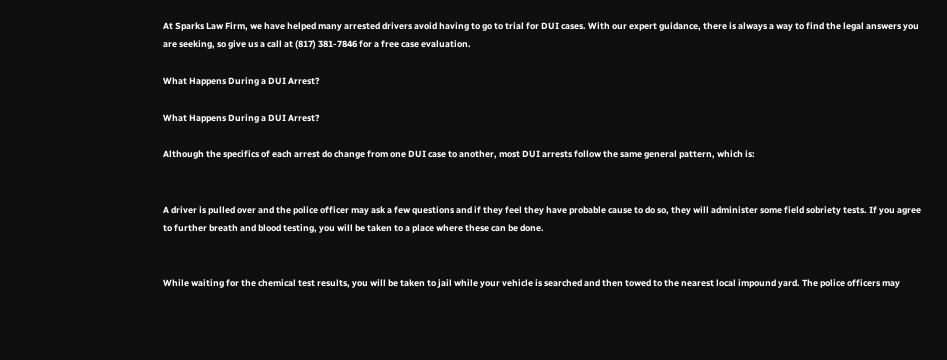At Sparks Law Firm, we have helped many arrested drivers avoid having to go to trial for DUI cases. With our expert guidance, there is always a way to find the legal answers you are seeking, so give us a call at (817) 381-7846 for a free case evaluation.

What Happens During a DUI Arrest?

What Happens During a DUI Arrest?

Although the specifics of each arrest do change from one DUI case to another, most DUI arrests follow the same general pattern, which is:


A driver is pulled over and the police officer may ask a few questions and if they feel they have probable cause to do so, they will administer some field sobriety tests. If you agree to further breath and blood testing, you will be taken to a place where these can be done.


While waiting for the chemical test results, you will be taken to jail while your vehicle is searched and then towed to the nearest local impound yard. The police officers may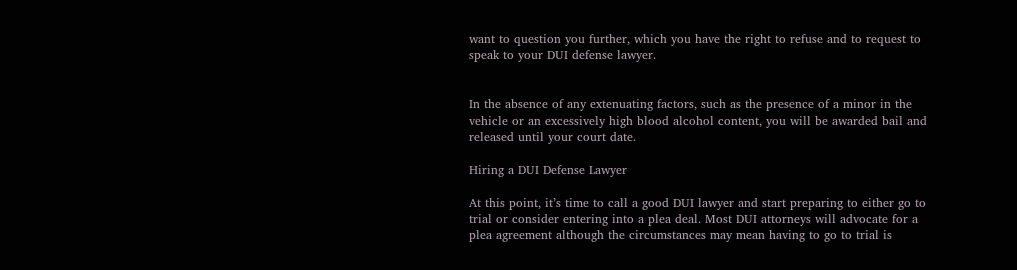want to question you further, which you have the right to refuse and to request to speak to your DUI defense lawyer.


In the absence of any extenuating factors, such as the presence of a minor in the vehicle or an excessively high blood alcohol content, you will be awarded bail and released until your court date.

Hiring a DUI Defense Lawyer

At this point, it’s time to call a good DUI lawyer and start preparing to either go to trial or consider entering into a plea deal. Most DUI attorneys will advocate for a plea agreement although the circumstances may mean having to go to trial is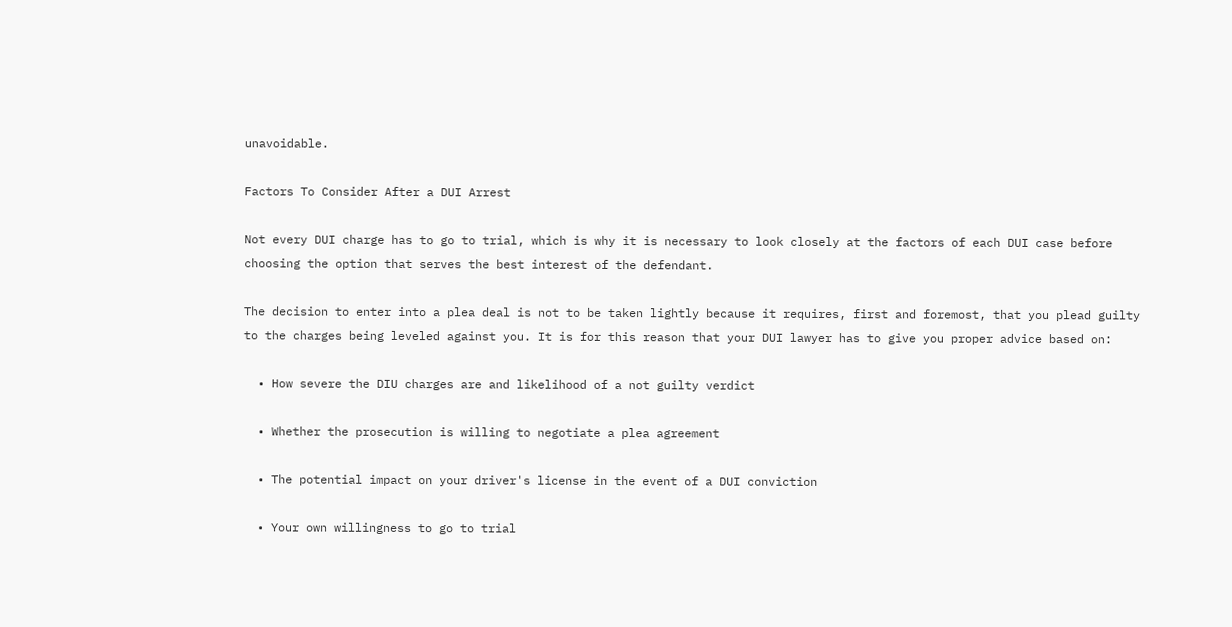unavoidable.

Factors To Consider After a DUI Arrest

Not every DUI charge has to go to trial, which is why it is necessary to look closely at the factors of each DUI case before choosing the option that serves the best interest of the defendant.

The decision to enter into a plea deal is not to be taken lightly because it requires, first and foremost, that you plead guilty to the charges being leveled against you. It is for this reason that your DUI lawyer has to give you proper advice based on:

  • How severe the DIU charges are and likelihood of a not guilty verdict

  • Whether the prosecution is willing to negotiate a plea agreement

  • The potential impact on your driver's license in the event of a DUI conviction

  • Your own willingness to go to trial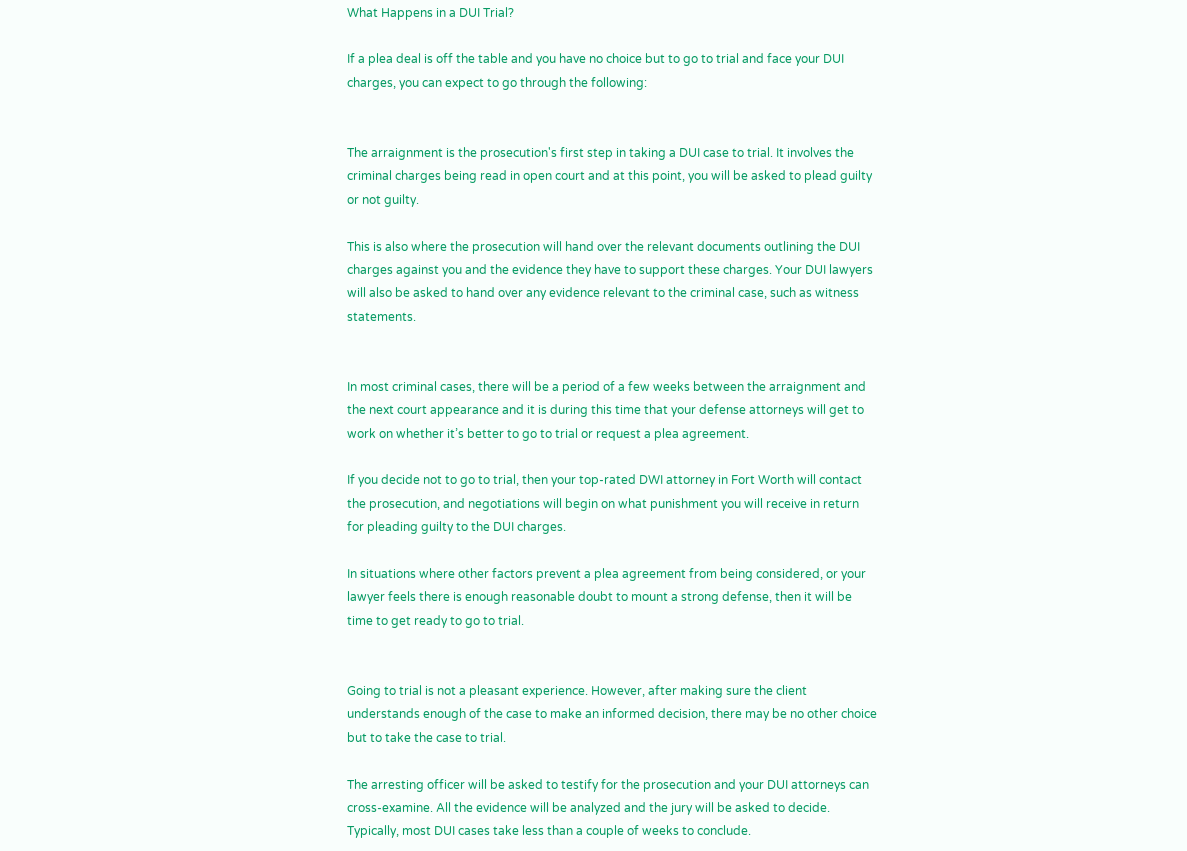What Happens in a DUI Trial?

If a plea deal is off the table and you have no choice but to go to trial and face your DUI charges, you can expect to go through the following:


The arraignment is the prosecution's first step in taking a DUI case to trial. It involves the criminal charges being read in open court and at this point, you will be asked to plead guilty or not guilty.

This is also where the prosecution will hand over the relevant documents outlining the DUI charges against you and the evidence they have to support these charges. Your DUI lawyers will also be asked to hand over any evidence relevant to the criminal case, such as witness statements.


In most criminal cases, there will be a period of a few weeks between the arraignment and the next court appearance and it is during this time that your defense attorneys will get to work on whether it’s better to go to trial or request a plea agreement.

If you decide not to go to trial, then your top-rated DWI attorney in Fort Worth will contact the prosecution, and negotiations will begin on what punishment you will receive in return for pleading guilty to the DUI charges.

In situations where other factors prevent a plea agreement from being considered, or your lawyer feels there is enough reasonable doubt to mount a strong defense, then it will be time to get ready to go to trial.


Going to trial is not a pleasant experience. However, after making sure the client understands enough of the case to make an informed decision, there may be no other choice but to take the case to trial.

The arresting officer will be asked to testify for the prosecution and your DUI attorneys can cross-examine. All the evidence will be analyzed and the jury will be asked to decide. Typically, most DUI cases take less than a couple of weeks to conclude.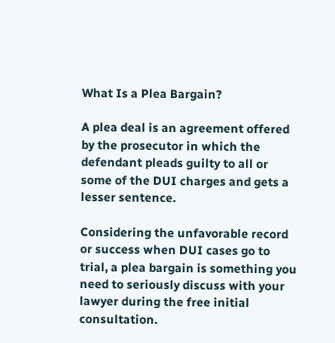What Is a Plea Bargain?

A plea deal is an agreement offered by the prosecutor in which the defendant pleads guilty to all or some of the DUI charges and gets a lesser sentence.

Considering the unfavorable record or success when DUI cases go to trial, a plea bargain is something you need to seriously discuss with your lawyer during the free initial consultation.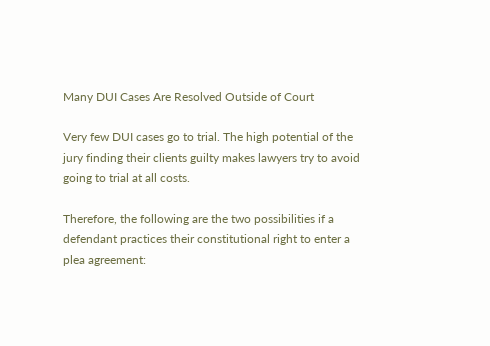Many DUI Cases Are Resolved Outside of Court

Very few DUI cases go to trial. The high potential of the jury finding their clients guilty makes lawyers try to avoid going to trial at all costs.

Therefore, the following are the two possibilities if a defendant practices their constitutional right to enter a plea agreement: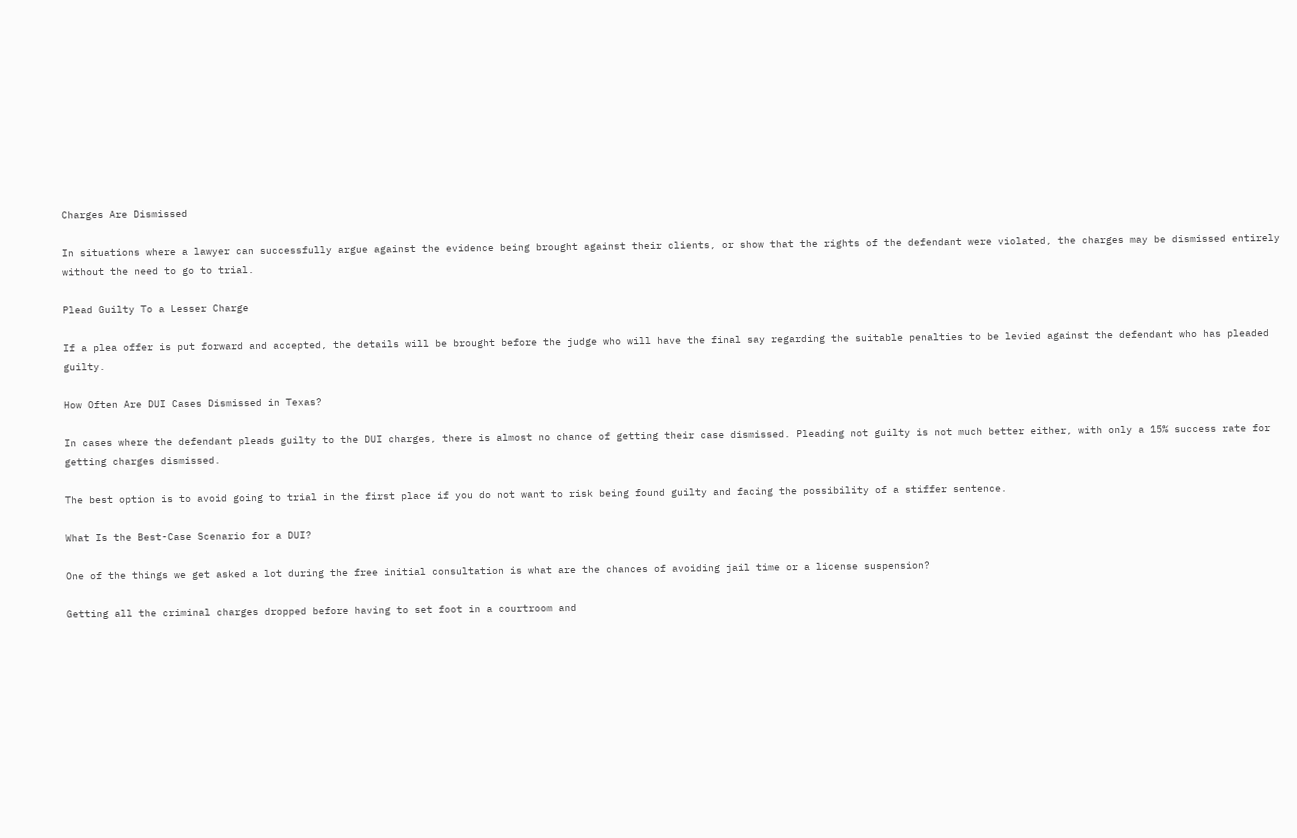Charges Are Dismissed

In situations where a lawyer can successfully argue against the evidence being brought against their clients, or show that the rights of the defendant were violated, the charges may be dismissed entirely without the need to go to trial.

Plead Guilty To a Lesser Charge

If a plea offer is put forward and accepted, the details will be brought before the judge who will have the final say regarding the suitable penalties to be levied against the defendant who has pleaded guilty.

How Often Are DUI Cases Dismissed in Texas?

In cases where the defendant pleads guilty to the DUI charges, there is almost no chance of getting their case dismissed. Pleading not guilty is not much better either, with only a 15% success rate for getting charges dismissed.

The best option is to avoid going to trial in the first place if you do not want to risk being found guilty and facing the possibility of a stiffer sentence.

What Is the Best-Case Scenario for a DUI?

One of the things we get asked a lot during the free initial consultation is what are the chances of avoiding jail time or a license suspension?

Getting all the criminal charges dropped before having to set foot in a courtroom and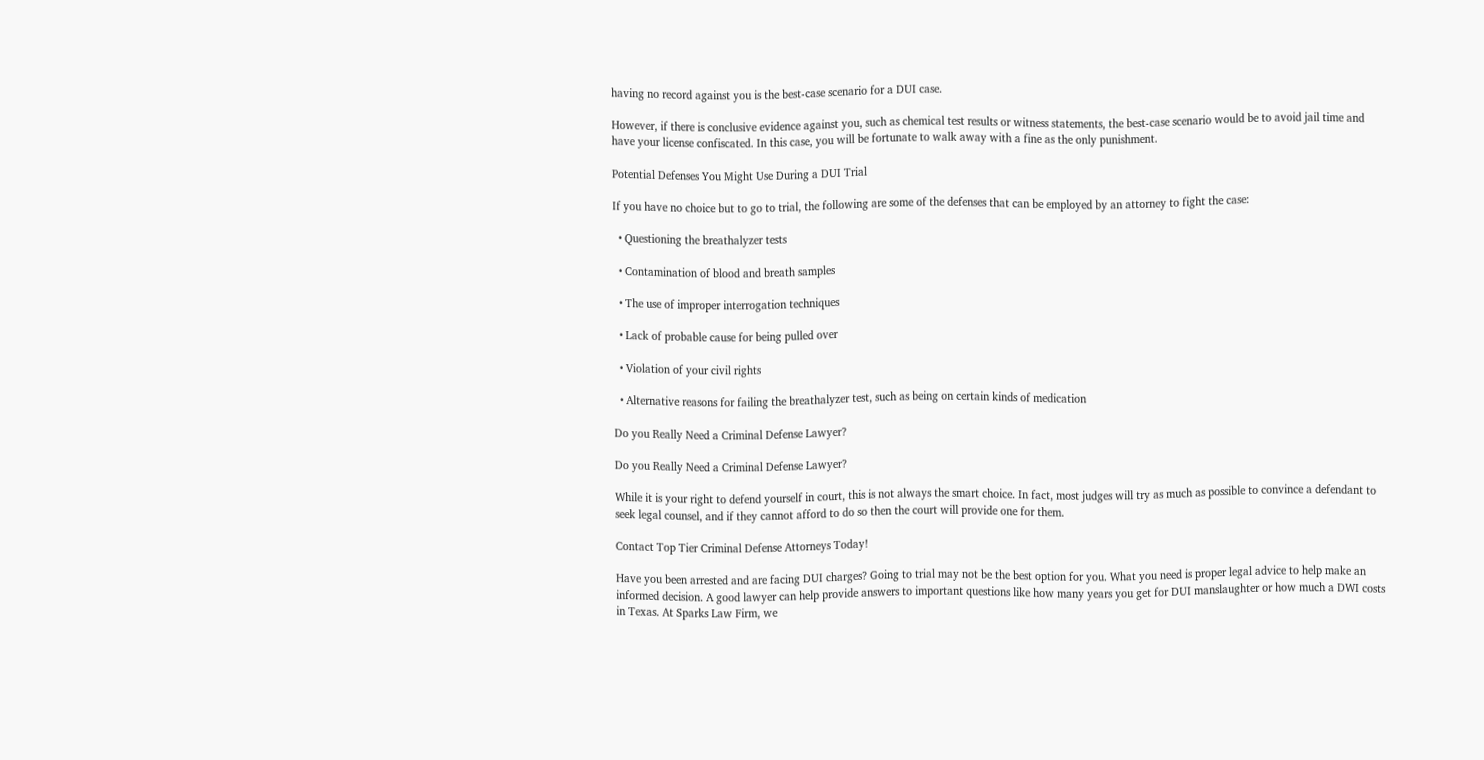having no record against you is the best-case scenario for a DUI case.

However, if there is conclusive evidence against you, such as chemical test results or witness statements, the best-case scenario would be to avoid jail time and have your license confiscated. In this case, you will be fortunate to walk away with a fine as the only punishment.

Potential Defenses You Might Use During a DUI Trial

If you have no choice but to go to trial, the following are some of the defenses that can be employed by an attorney to fight the case:

  • Questioning the breathalyzer tests

  • Contamination of blood and breath samples

  • The use of improper interrogation techniques

  • Lack of probable cause for being pulled over

  • Violation of your civil rights

  • Alternative reasons for failing the breathalyzer test, such as being on certain kinds of medication

Do you Really Need a Criminal Defense Lawyer?

Do you Really Need a Criminal Defense Lawyer?

While it is your right to defend yourself in court, this is not always the smart choice. In fact, most judges will try as much as possible to convince a defendant to seek legal counsel, and if they cannot afford to do so then the court will provide one for them.

Contact Top Tier Criminal Defense Attorneys Today!

Have you been arrested and are facing DUI charges? Going to trial may not be the best option for you. What you need is proper legal advice to help make an informed decision. A good lawyer can help provide answers to important questions like how many years you get for DUI manslaughter or how much a DWI costs in Texas. At Sparks Law Firm, we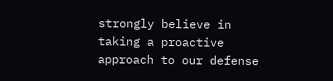strongly believe in taking a proactive approach to our defense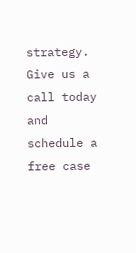strategy. Give us a call today and schedule a free case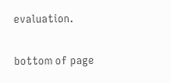evaluation.


bottom of page